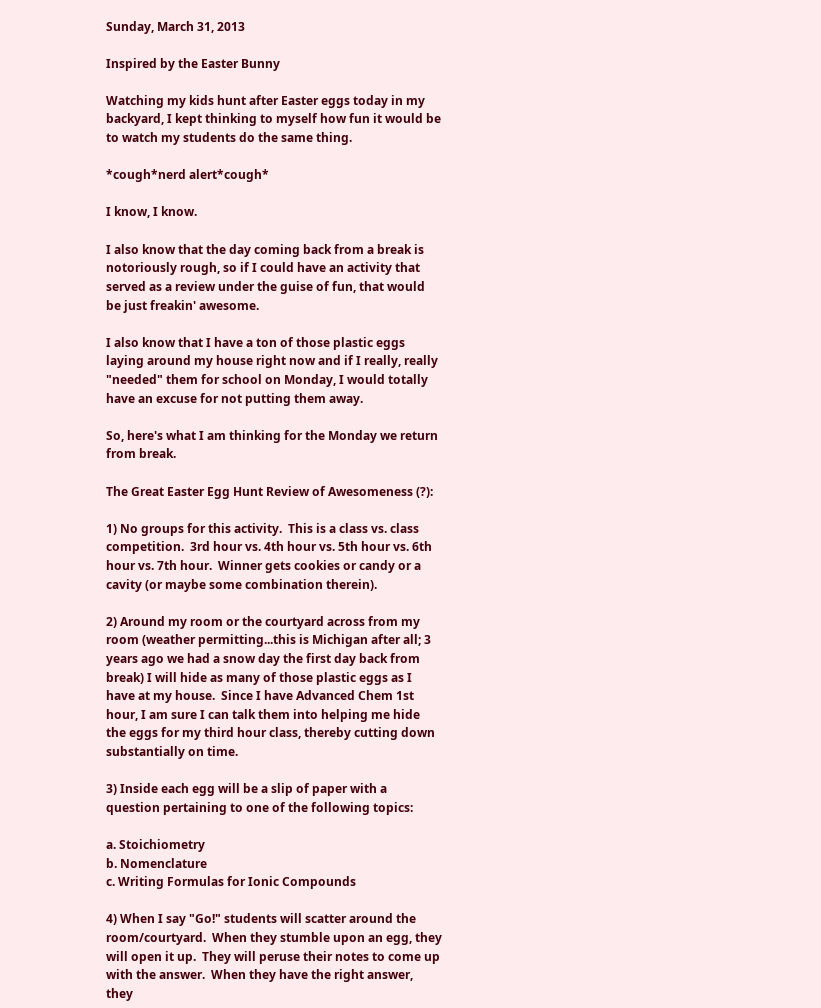Sunday, March 31, 2013

Inspired by the Easter Bunny

Watching my kids hunt after Easter eggs today in my backyard, I kept thinking to myself how fun it would be to watch my students do the same thing.

*cough*nerd alert*cough*

I know, I know.

I also know that the day coming back from a break is notoriously rough, so if I could have an activity that served as a review under the guise of fun, that would be just freakin' awesome.

I also know that I have a ton of those plastic eggs laying around my house right now and if I really, really "needed" them for school on Monday, I would totally have an excuse for not putting them away.

So, here's what I am thinking for the Monday we return from break.

The Great Easter Egg Hunt Review of Awesomeness (?):

1) No groups for this activity.  This is a class vs. class competition.  3rd hour vs. 4th hour vs. 5th hour vs. 6th hour vs. 7th hour.  Winner gets cookies or candy or a cavity (or maybe some combination therein).

2) Around my room or the courtyard across from my room (weather permitting...this is Michigan after all; 3 years ago we had a snow day the first day back from break) I will hide as many of those plastic eggs as I have at my house.  Since I have Advanced Chem 1st hour, I am sure I can talk them into helping me hide the eggs for my third hour class, thereby cutting down substantially on time.

3) Inside each egg will be a slip of paper with a question pertaining to one of the following topics:

a. Stoichiometry
b. Nomenclature
c. Writing Formulas for Ionic Compounds

4) When I say "Go!" students will scatter around the room/courtyard.  When they stumble upon an egg, they will open it up.  They will peruse their notes to come up with the answer.  When they have the right answer, they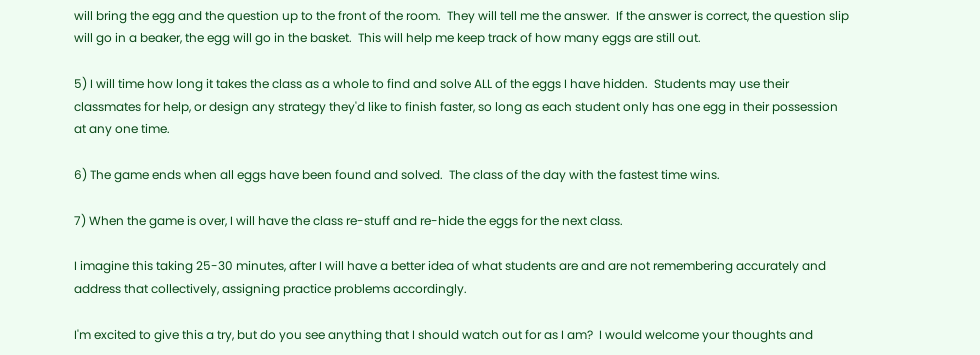will bring the egg and the question up to the front of the room.  They will tell me the answer.  If the answer is correct, the question slip will go in a beaker, the egg will go in the basket.  This will help me keep track of how many eggs are still out.

5) I will time how long it takes the class as a whole to find and solve ALL of the eggs I have hidden.  Students may use their classmates for help, or design any strategy they'd like to finish faster, so long as each student only has one egg in their possession at any one time.

6) The game ends when all eggs have been found and solved.  The class of the day with the fastest time wins.

7) When the game is over, I will have the class re-stuff and re-hide the eggs for the next class.

I imagine this taking 25-30 minutes, after I will have a better idea of what students are and are not remembering accurately and address that collectively, assigning practice problems accordingly.

I'm excited to give this a try, but do you see anything that I should watch out for as I am?  I would welcome your thoughts and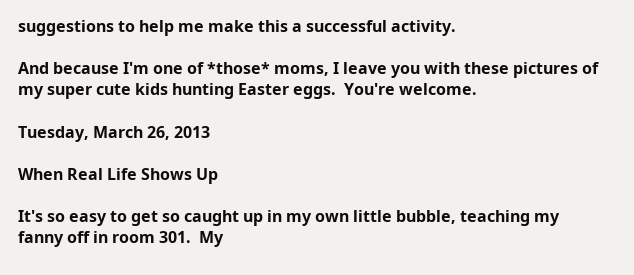suggestions to help me make this a successful activity.

And because I'm one of *those* moms, I leave you with these pictures of my super cute kids hunting Easter eggs.  You're welcome.

Tuesday, March 26, 2013

When Real Life Shows Up

It's so easy to get so caught up in my own little bubble, teaching my fanny off in room 301.  My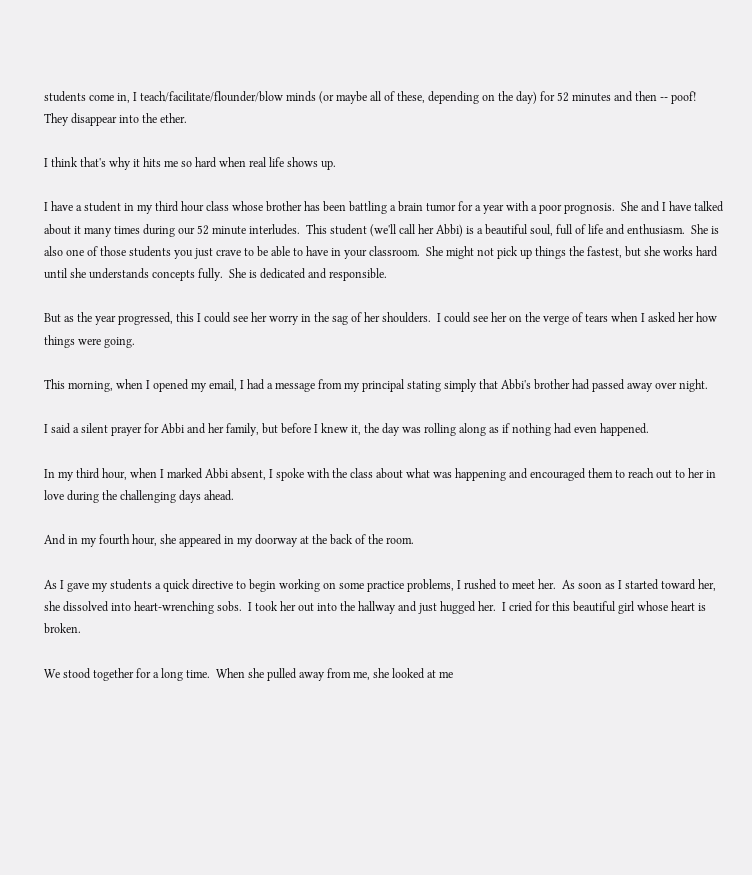students come in, I teach/facilitate/flounder/blow minds (or maybe all of these, depending on the day) for 52 minutes and then -- poof!  They disappear into the ether.

I think that's why it hits me so hard when real life shows up.

I have a student in my third hour class whose brother has been battling a brain tumor for a year with a poor prognosis.  She and I have talked about it many times during our 52 minute interludes.  This student (we'll call her Abbi) is a beautiful soul, full of life and enthusiasm.  She is also one of those students you just crave to be able to have in your classroom.  She might not pick up things the fastest, but she works hard until she understands concepts fully.  She is dedicated and responsible.

But as the year progressed, this I could see her worry in the sag of her shoulders.  I could see her on the verge of tears when I asked her how things were going.

This morning, when I opened my email, I had a message from my principal stating simply that Abbi's brother had passed away over night.

I said a silent prayer for Abbi and her family, but before I knew it, the day was rolling along as if nothing had even happened.

In my third hour, when I marked Abbi absent, I spoke with the class about what was happening and encouraged them to reach out to her in love during the challenging days ahead.

And in my fourth hour, she appeared in my doorway at the back of the room.

As I gave my students a quick directive to begin working on some practice problems, I rushed to meet her.  As soon as I started toward her, she dissolved into heart-wrenching sobs.  I took her out into the hallway and just hugged her.  I cried for this beautiful girl whose heart is broken.

We stood together for a long time.  When she pulled away from me, she looked at me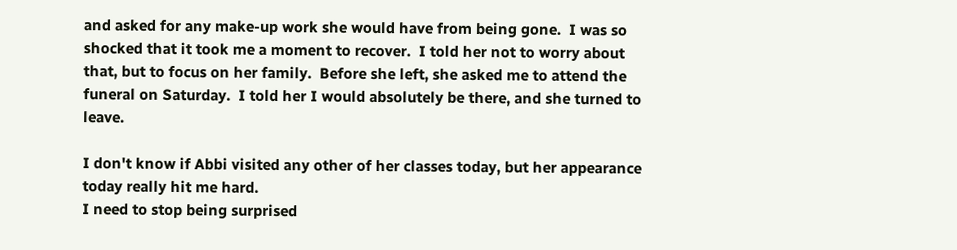and asked for any make-up work she would have from being gone.  I was so shocked that it took me a moment to recover.  I told her not to worry about that, but to focus on her family.  Before she left, she asked me to attend the funeral on Saturday.  I told her I would absolutely be there, and she turned to leave.

I don't know if Abbi visited any other of her classes today, but her appearance today really hit me hard.
I need to stop being surprised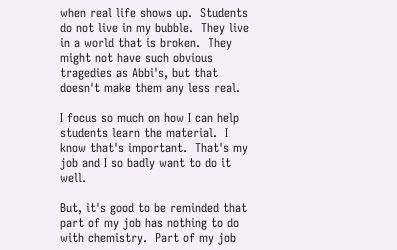when real life shows up.  Students do not live in my bubble.  They live in a world that is broken.  They might not have such obvious tragedies as Abbi's, but that doesn't make them any less real.

I focus so much on how I can help students learn the material.  I know that's important.  That's my job and I so badly want to do it well.

But, it's good to be reminded that part of my job has nothing to do with chemistry.  Part of my job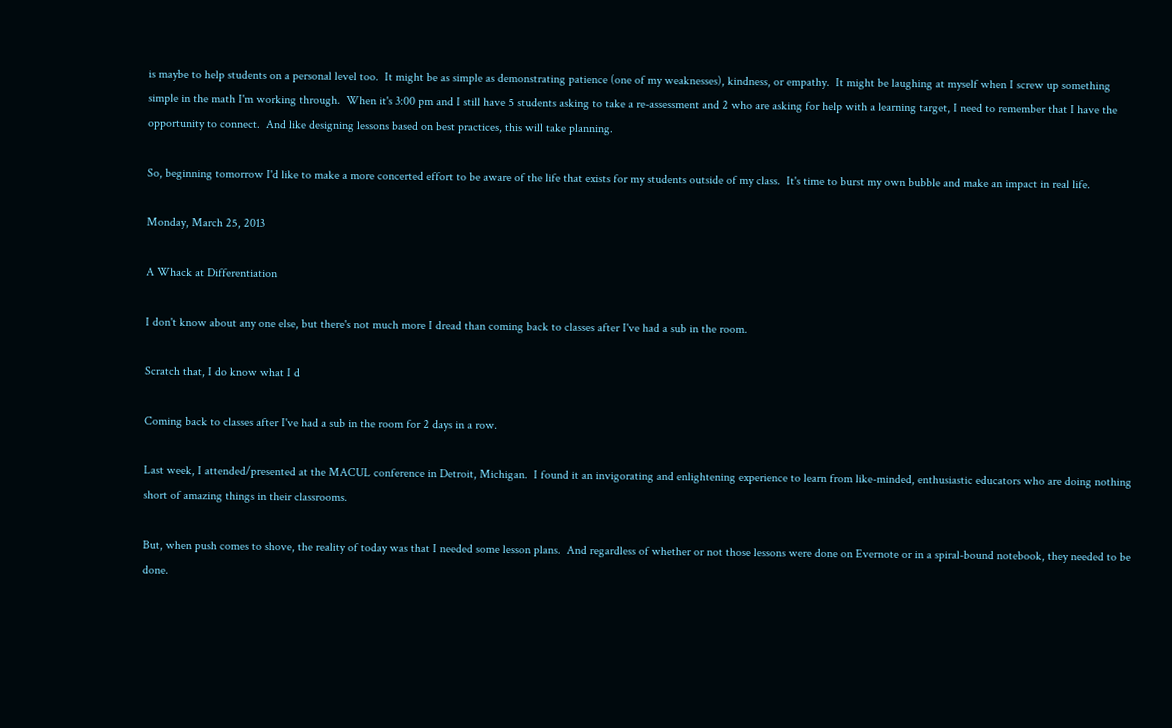is maybe to help students on a personal level too.  It might be as simple as demonstrating patience (one of my weaknesses), kindness, or empathy.  It might be laughing at myself when I screw up something simple in the math I'm working through.  When it's 3:00 pm and I still have 5 students asking to take a re-assessment and 2 who are asking for help with a learning target, I need to remember that I have the opportunity to connect.  And like designing lessons based on best practices, this will take planning.

So, beginning tomorrow I'd like to make a more concerted effort to be aware of the life that exists for my students outside of my class.  It's time to burst my own bubble and make an impact in real life.

Monday, March 25, 2013

A Whack at Differentiation

I don't know about any one else, but there's not much more I dread than coming back to classes after I've had a sub in the room.

Scratch that, I do know what I d

Coming back to classes after I've had a sub in the room for 2 days in a row.

Last week, I attended/presented at the MACUL conference in Detroit, Michigan.  I found it an invigorating and enlightening experience to learn from like-minded, enthusiastic educators who are doing nothing short of amazing things in their classrooms.

But, when push comes to shove, the reality of today was that I needed some lesson plans.  And regardless of whether or not those lessons were done on Evernote or in a spiral-bound notebook, they needed to be done.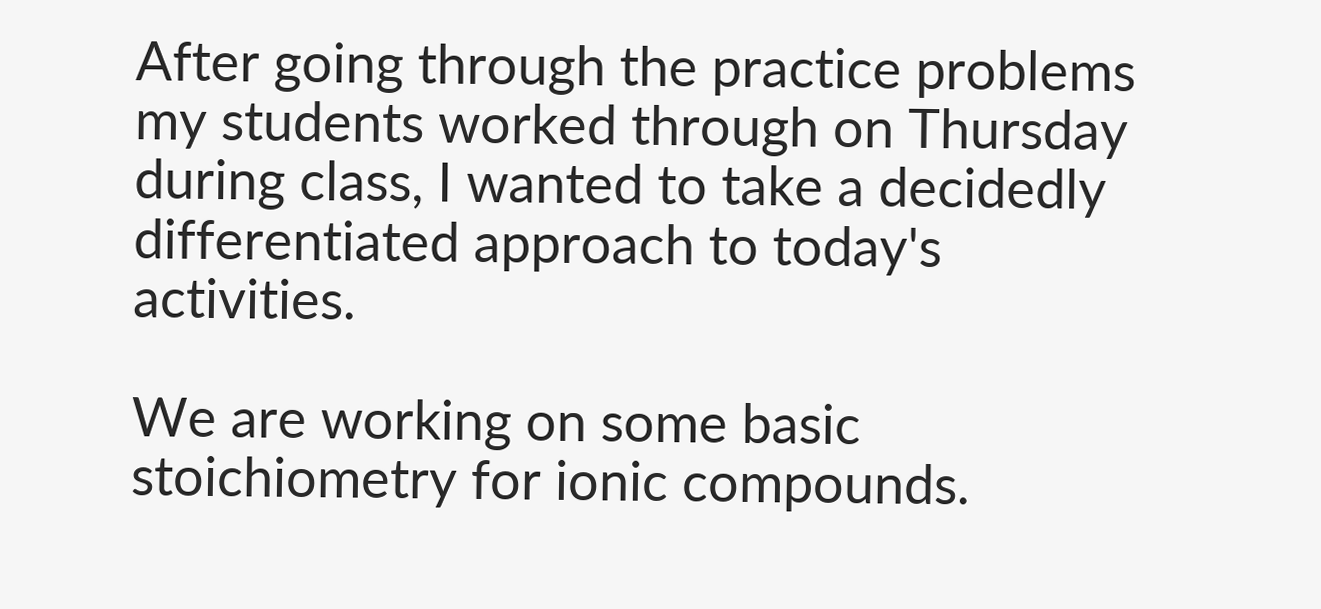After going through the practice problems my students worked through on Thursday during class, I wanted to take a decidedly differentiated approach to today's activities.

We are working on some basic stoichiometry for ionic compounds.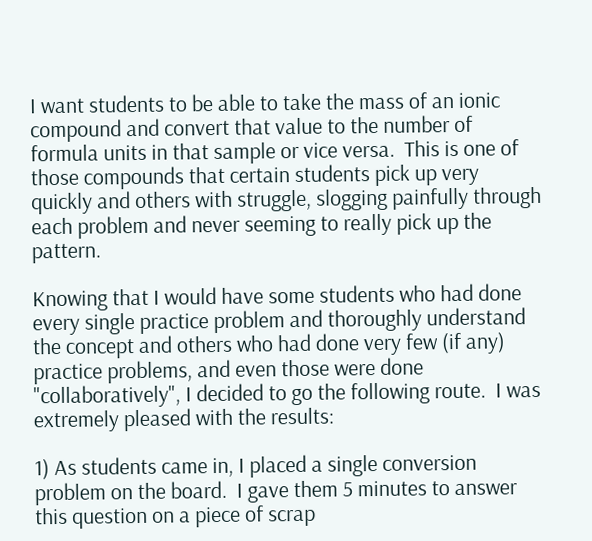I want students to be able to take the mass of an ionic compound and convert that value to the number of formula units in that sample or vice versa.  This is one of those compounds that certain students pick up very quickly and others with struggle, slogging painfully through each problem and never seeming to really pick up the pattern.

Knowing that I would have some students who had done every single practice problem and thoroughly understand the concept and others who had done very few (if any) practice problems, and even those were done "collaboratively", I decided to go the following route.  I was extremely pleased with the results:

1) As students came in, I placed a single conversion problem on the board.  I gave them 5 minutes to answer this question on a piece of scrap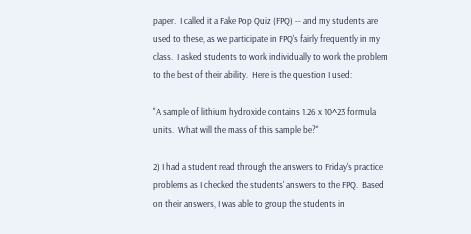paper.  I called it a Fake Pop Quiz (FPQ) -- and my students are used to these, as we participate in FPQ's fairly frequently in my class.  I asked students to work individually to work the problem to the best of their ability.  Here is the question I used:

"A sample of lithium hydroxide contains 1.26 x 10^23 formula units.  What will the mass of this sample be?"

2) I had a student read through the answers to Friday's practice problems as I checked the students' answers to the FPQ.  Based on their answers, I was able to group the students in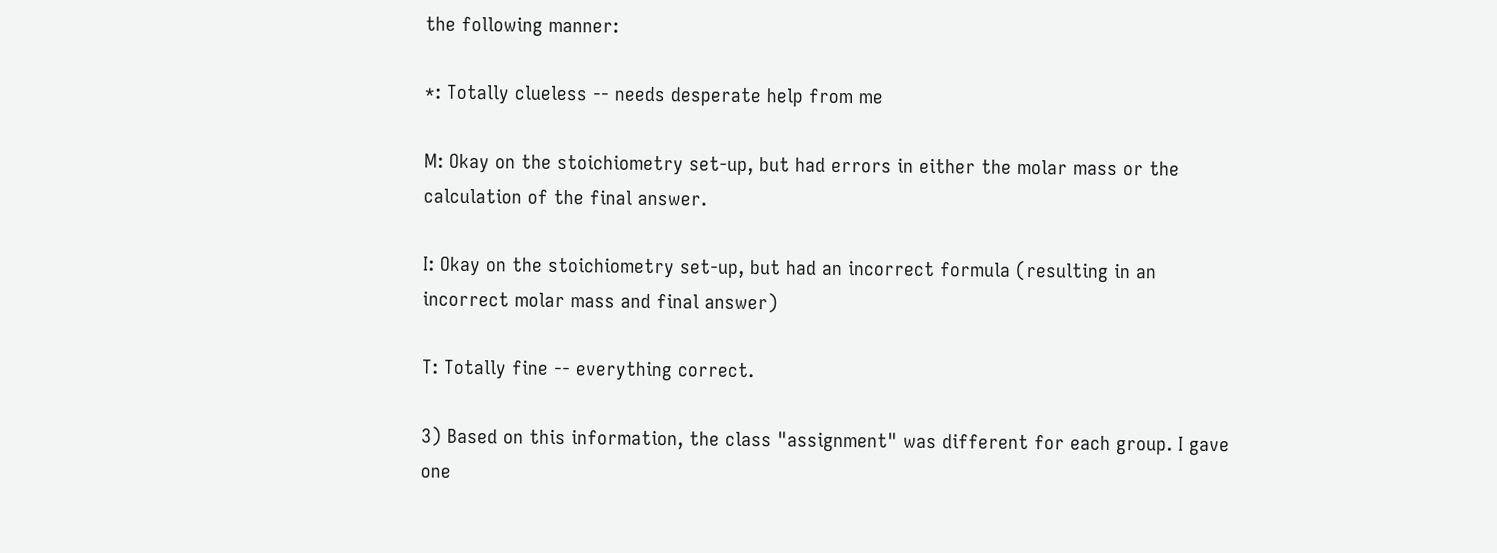the following manner:

*: Totally clueless -- needs desperate help from me

M: Okay on the stoichiometry set-up, but had errors in either the molar mass or the calculation of the final answer.

I: Okay on the stoichiometry set-up, but had an incorrect formula (resulting in an incorrect molar mass and final answer)

T: Totally fine -- everything correct.

3) Based on this information, the class "assignment" was different for each group. I gave one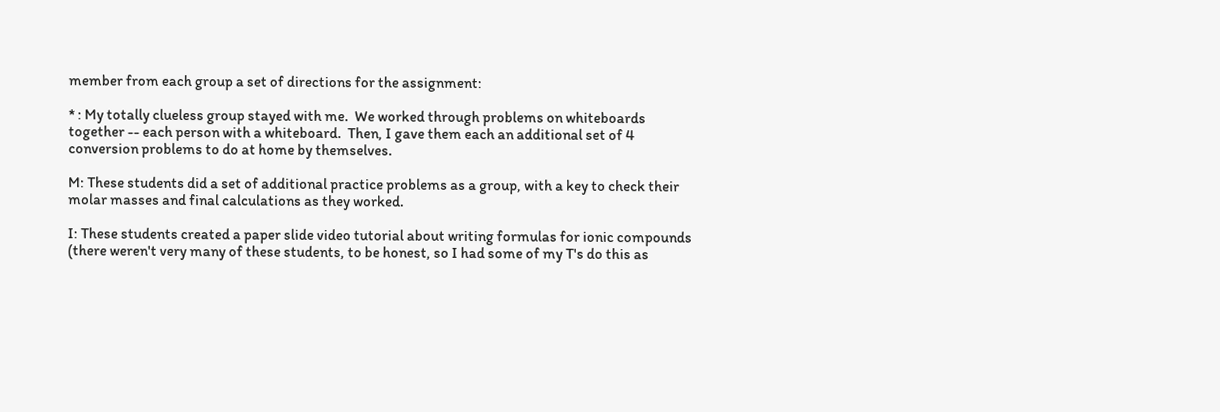member from each group a set of directions for the assignment:

* : My totally clueless group stayed with me.  We worked through problems on whiteboards together -- each person with a whiteboard.  Then, I gave them each an additional set of 4 conversion problems to do at home by themselves.

M: These students did a set of additional practice problems as a group, with a key to check their molar masses and final calculations as they worked.

I: These students created a paper slide video tutorial about writing formulas for ionic compounds (there weren't very many of these students, to be honest, so I had some of my T's do this as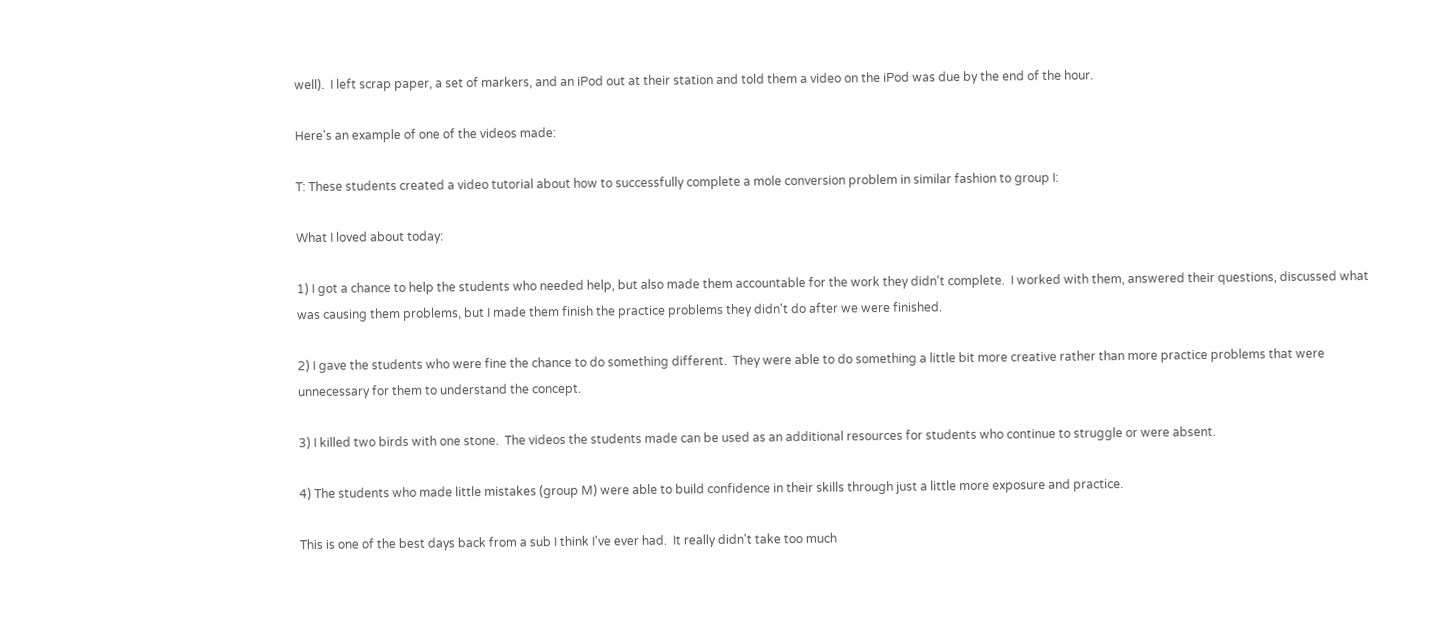well).  I left scrap paper, a set of markers, and an iPod out at their station and told them a video on the iPod was due by the end of the hour.

Here's an example of one of the videos made:

T: These students created a video tutorial about how to successfully complete a mole conversion problem in similar fashion to group I:

What I loved about today:

1) I got a chance to help the students who needed help, but also made them accountable for the work they didn't complete.  I worked with them, answered their questions, discussed what was causing them problems, but I made them finish the practice problems they didn't do after we were finished.

2) I gave the students who were fine the chance to do something different.  They were able to do something a little bit more creative rather than more practice problems that were unnecessary for them to understand the concept.

3) I killed two birds with one stone.  The videos the students made can be used as an additional resources for students who continue to struggle or were absent.

4) The students who made little mistakes (group M) were able to build confidence in their skills through just a little more exposure and practice.

This is one of the best days back from a sub I think I've ever had.  It really didn't take too much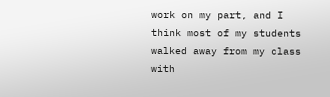work on my part, and I think most of my students walked away from my class with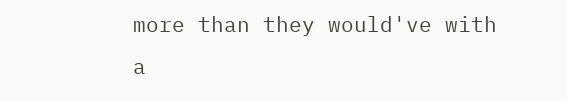more than they would've with a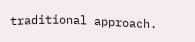traditional approach.